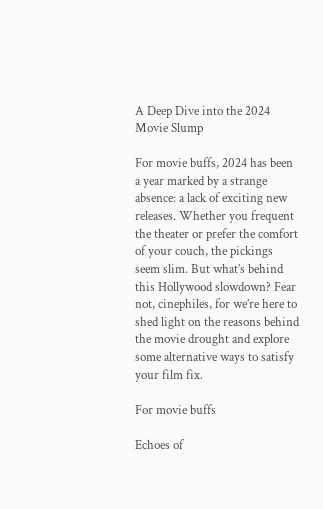A Deep Dive into the 2024 Movie Slump

For movie buffs, 2024 has been a year marked by a strange absence: a lack of exciting new releases. Whether you frequent the theater or prefer the comfort of your couch, the pickings seem slim. But what’s behind this Hollywood slowdown? Fear not, cinephiles, for we’re here to shed light on the reasons behind the movie drought and explore some alternative ways to satisfy your film fix.

For movie buffs

Echoes of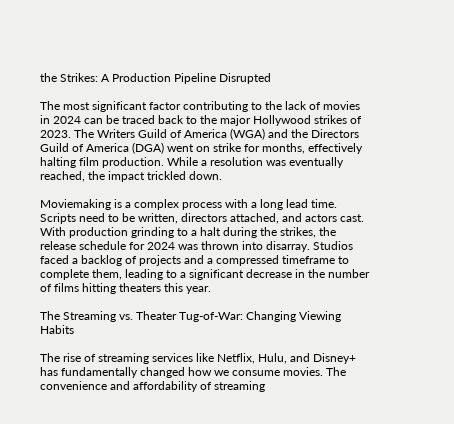the Strikes: A Production Pipeline Disrupted

The most significant factor contributing to the lack of movies in 2024 can be traced back to the major Hollywood strikes of 2023. The Writers Guild of America (WGA) and the Directors Guild of America (DGA) went on strike for months, effectively halting film production. While a resolution was eventually reached, the impact trickled down.

Moviemaking is a complex process with a long lead time. Scripts need to be written, directors attached, and actors cast. With production grinding to a halt during the strikes, the release schedule for 2024 was thrown into disarray. Studios faced a backlog of projects and a compressed timeframe to complete them, leading to a significant decrease in the number of films hitting theaters this year.

The Streaming vs. Theater Tug-of-War: Changing Viewing Habits

The rise of streaming services like Netflix, Hulu, and Disney+ has fundamentally changed how we consume movies. The convenience and affordability of streaming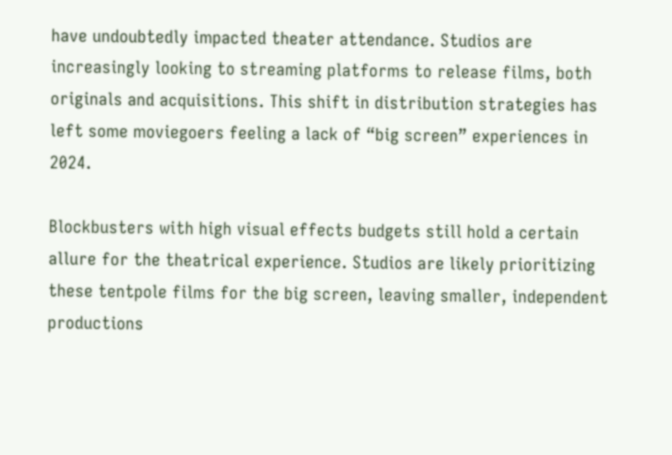have undoubtedly impacted theater attendance. Studios are increasingly looking to streaming platforms to release films, both originals and acquisitions. This shift in distribution strategies has left some moviegoers feeling a lack of “big screen” experiences in 2024.

Blockbusters with high visual effects budgets still hold a certain allure for the theatrical experience. Studios are likely prioritizing these tentpole films for the big screen, leaving smaller, independent productions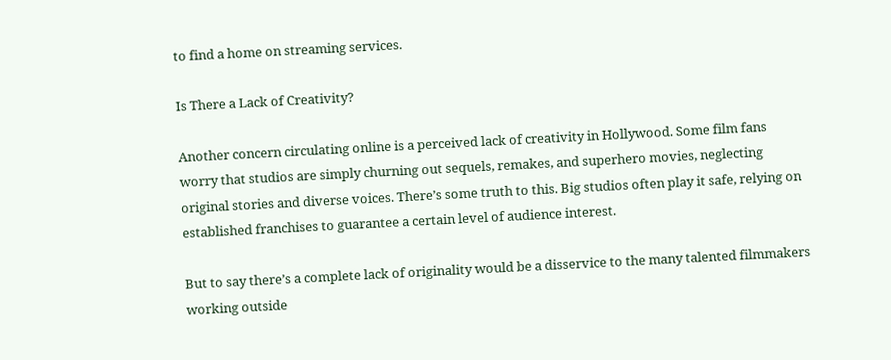to find a home on streaming services.

Is There a Lack of Creativity?

Another concern circulating online is a perceived lack of creativity in Hollywood. Some film fans worry that studios are simply churning out sequels, remakes, and superhero movies, neglecting original stories and diverse voices. There’s some truth to this. Big studios often play it safe, relying on established franchises to guarantee a certain level of audience interest.

But to say there’s a complete lack of originality would be a disservice to the many talented filmmakers working outside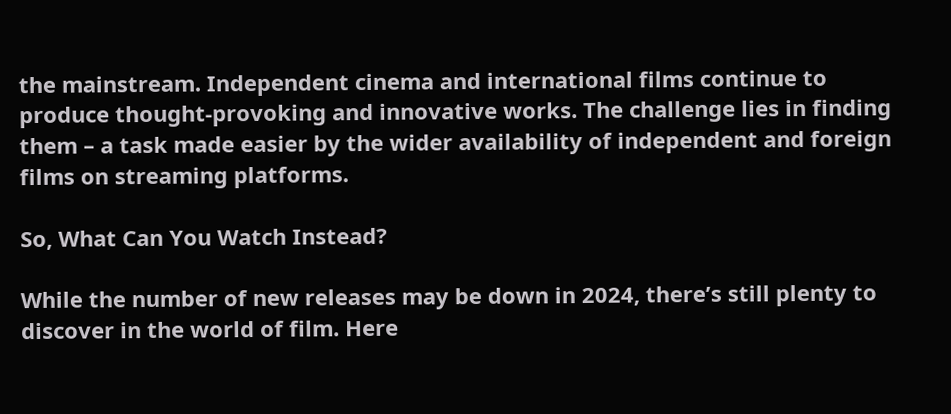the mainstream. Independent cinema and international films continue to produce thought-provoking and innovative works. The challenge lies in finding them – a task made easier by the wider availability of independent and foreign films on streaming platforms.

So, What Can You Watch Instead?

While the number of new releases may be down in 2024, there’s still plenty to discover in the world of film. Here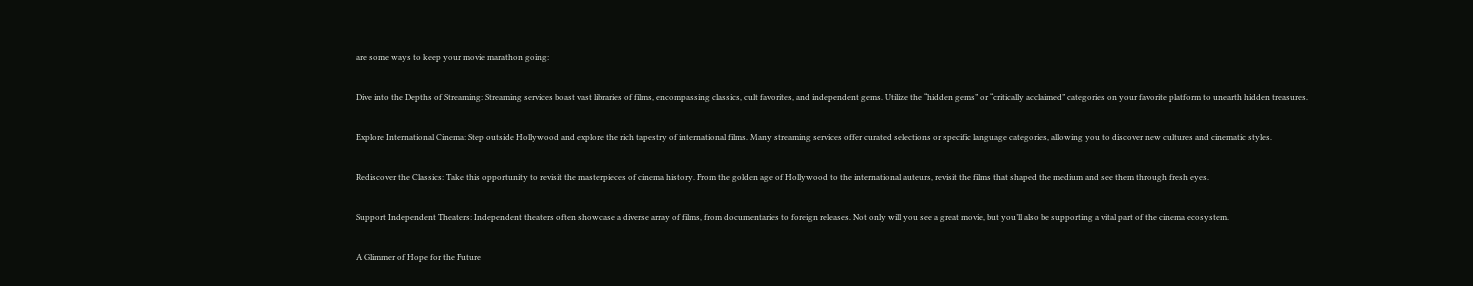are some ways to keep your movie marathon going:

Dive into the Depths of Streaming: Streaming services boast vast libraries of films, encompassing classics, cult favorites, and independent gems. Utilize the “hidden gems” or “critically acclaimed” categories on your favorite platform to unearth hidden treasures.

Explore International Cinema: Step outside Hollywood and explore the rich tapestry of international films. Many streaming services offer curated selections or specific language categories, allowing you to discover new cultures and cinematic styles.

Rediscover the Classics: Take this opportunity to revisit the masterpieces of cinema history. From the golden age of Hollywood to the international auteurs, revisit the films that shaped the medium and see them through fresh eyes.

Support Independent Theaters: Independent theaters often showcase a diverse array of films, from documentaries to foreign releases. Not only will you see a great movie, but you’ll also be supporting a vital part of the cinema ecosystem.

A Glimmer of Hope for the Future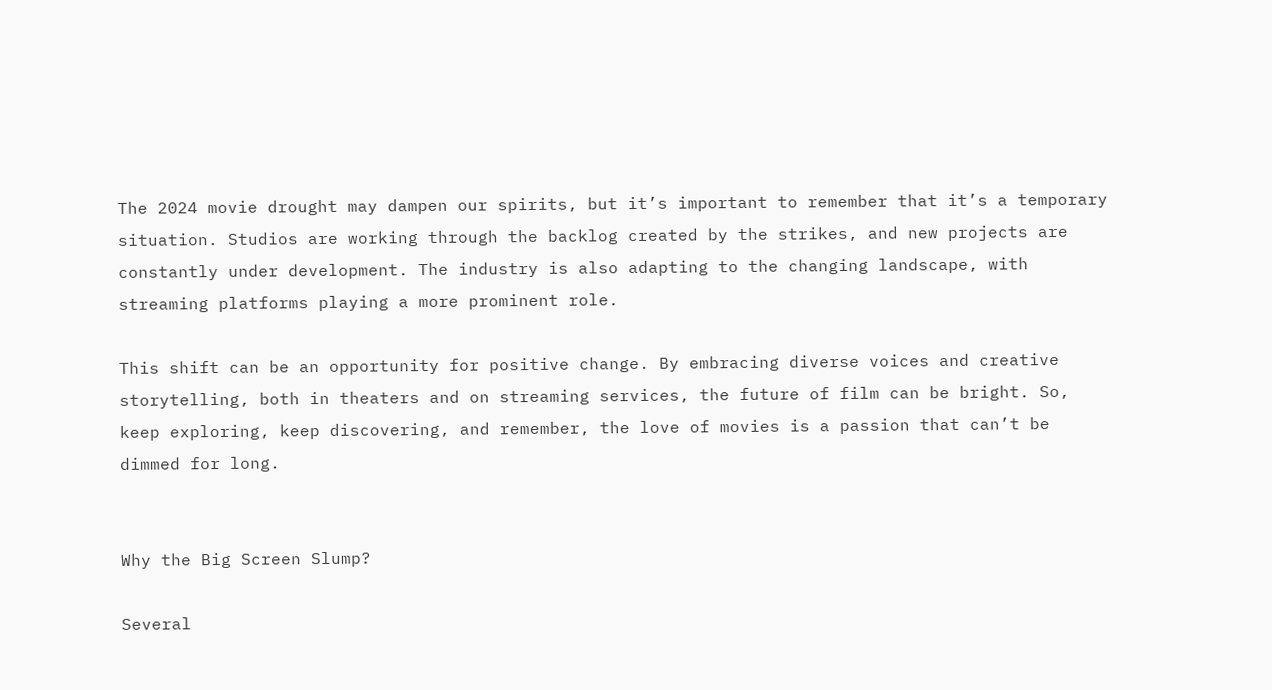The 2024 movie drought may dampen our spirits, but it’s important to remember that it’s a temporary situation. Studios are working through the backlog created by the strikes, and new projects are constantly under development. The industry is also adapting to the changing landscape, with streaming platforms playing a more prominent role.

This shift can be an opportunity for positive change. By embracing diverse voices and creative storytelling, both in theaters and on streaming services, the future of film can be bright. So, keep exploring, keep discovering, and remember, the love of movies is a passion that can’t be dimmed for long.


Why the Big Screen Slump?

Several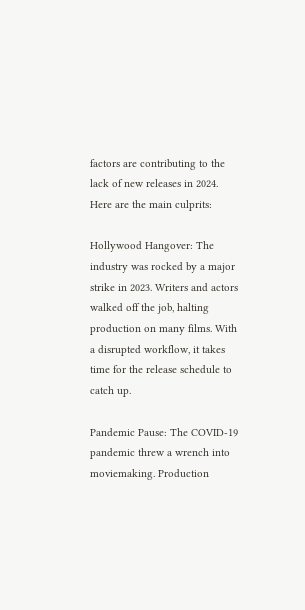factors are contributing to the lack of new releases in 2024. Here are the main culprits:

Hollywood Hangover: The industry was rocked by a major strike in 2023. Writers and actors walked off the job, halting production on many films. With a disrupted workflow, it takes time for the release schedule to catch up.

Pandemic Pause: The COVID-19 pandemic threw a wrench into moviemaking. Production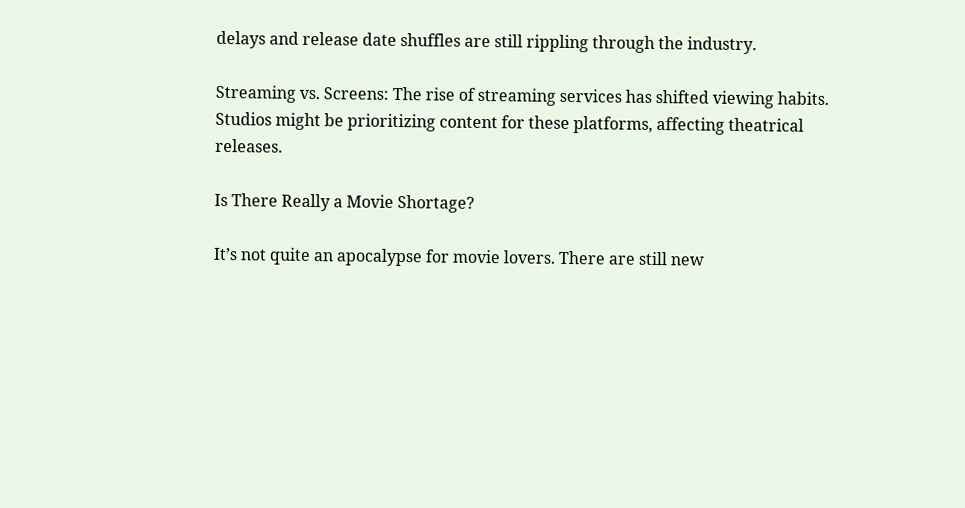delays and release date shuffles are still rippling through the industry.

Streaming vs. Screens: The rise of streaming services has shifted viewing habits. Studios might be prioritizing content for these platforms, affecting theatrical releases.

Is There Really a Movie Shortage?

It’s not quite an apocalypse for movie lovers. There are still new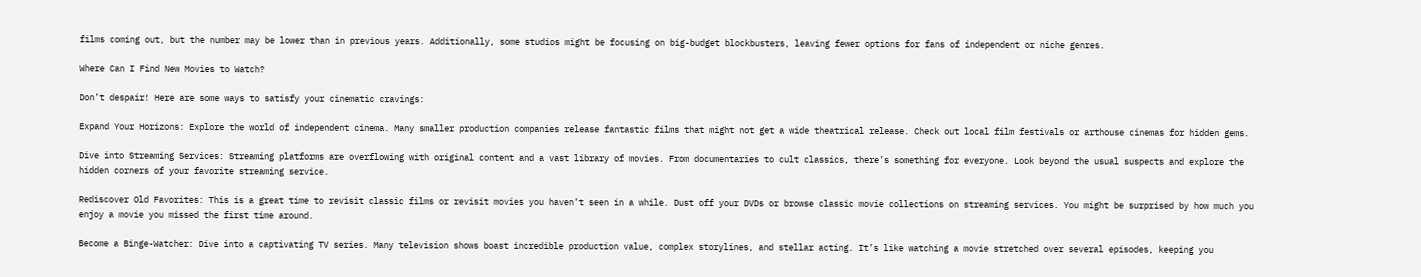films coming out, but the number may be lower than in previous years. Additionally, some studios might be focusing on big-budget blockbusters, leaving fewer options for fans of independent or niche genres.

Where Can I Find New Movies to Watch?

Don’t despair! Here are some ways to satisfy your cinematic cravings:

Expand Your Horizons: Explore the world of independent cinema. Many smaller production companies release fantastic films that might not get a wide theatrical release. Check out local film festivals or arthouse cinemas for hidden gems.

Dive into Streaming Services: Streaming platforms are overflowing with original content and a vast library of movies. From documentaries to cult classics, there’s something for everyone. Look beyond the usual suspects and explore the hidden corners of your favorite streaming service.

Rediscover Old Favorites: This is a great time to revisit classic films or revisit movies you haven’t seen in a while. Dust off your DVDs or browse classic movie collections on streaming services. You might be surprised by how much you enjoy a movie you missed the first time around.

Become a Binge-Watcher: Dive into a captivating TV series. Many television shows boast incredible production value, complex storylines, and stellar acting. It’s like watching a movie stretched over several episodes, keeping you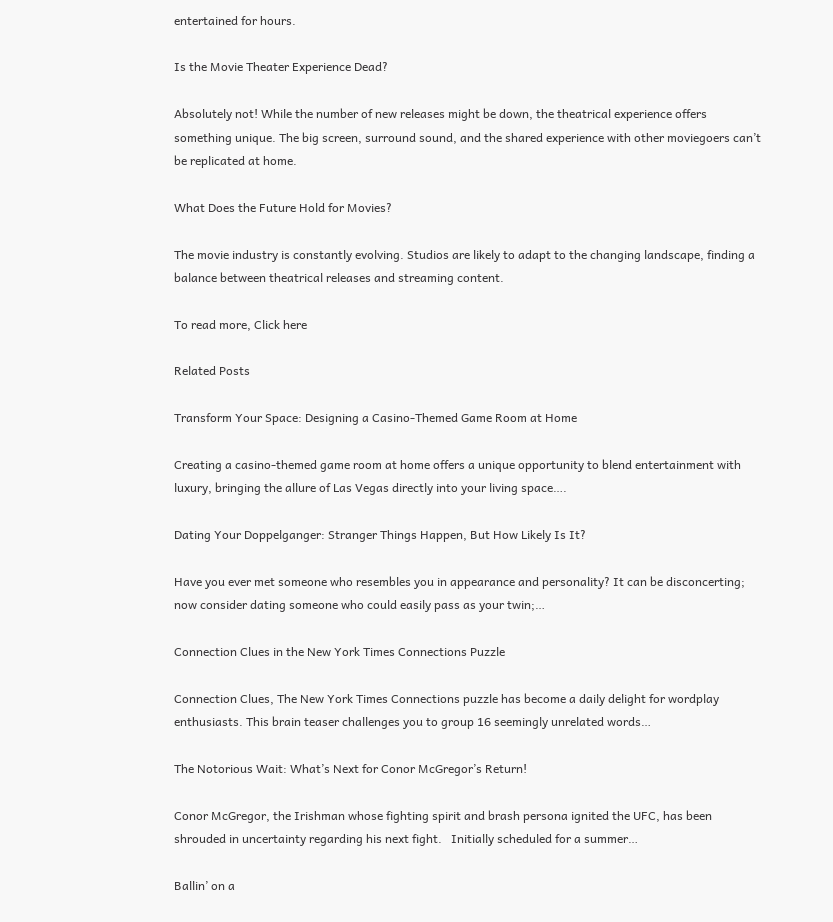entertained for hours.

Is the Movie Theater Experience Dead?

Absolutely not! While the number of new releases might be down, the theatrical experience offers something unique. The big screen, surround sound, and the shared experience with other moviegoers can’t be replicated at home.

What Does the Future Hold for Movies?

The movie industry is constantly evolving. Studios are likely to adapt to the changing landscape, finding a balance between theatrical releases and streaming content.

To read more, Click here

Related Posts

Transform Your Space: Designing a Casino-Themed Game Room at Home

Creating a casino-themed game room at home offers a unique opportunity to blend entertainment with luxury, bringing the allure of Las Vegas directly into your living space….

Dating Your Doppelganger: Stranger Things Happen, But How Likely Is It?

Have you ever met someone who resembles you in appearance and personality? It can be disconcerting; now consider dating someone who could easily pass as your twin;…

Connection Clues in the New York Times Connections Puzzle

Connection Clues, The New York Times Connections puzzle has become a daily delight for wordplay enthusiasts. This brain teaser challenges you to group 16 seemingly unrelated words…

The Notorious Wait: What’s Next for Conor McGregor’s Return!

Conor McGregor, the Irishman whose fighting spirit and brash persona ignited the UFC, has been shrouded in uncertainty regarding his next fight.   Initially scheduled for a summer…

Ballin’ on a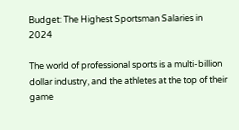Budget: The Highest Sportsman Salaries in 2024

The world of professional sports is a multi-billion dollar industry, and the athletes at the top of their game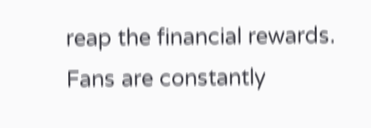reap the financial rewards.  Fans are constantly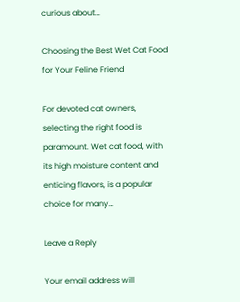curious about…

Choosing the Best Wet Cat Food for Your Feline Friend

For devoted cat owners, selecting the right food is paramount. Wet cat food, with its high moisture content and enticing flavors, is a popular choice for many…

Leave a Reply

Your email address will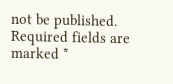not be published. Required fields are marked *